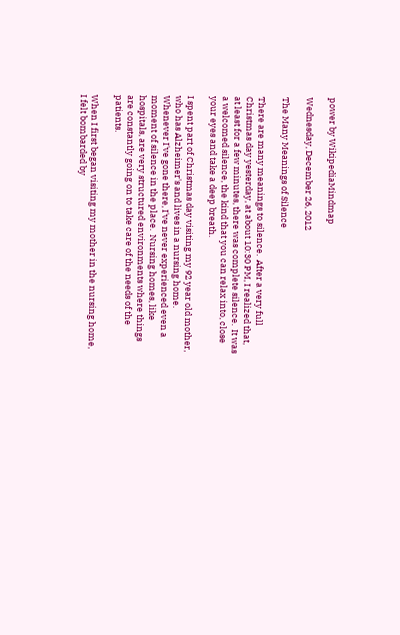power by WikipediaMindmap

Wednesday, December 26, 2012

The Many Meanings of Silence

There are many meanings to silence.  After a very full Christmas day yesterday, at about 10:30 PM, I realized that, at least for a few minutes, there was complete silence.  It was a welcomed silence, the kind that you can relax into, close your eyes and take a deep breath.

I spent part of Christmas day visiting my 92 year old mother, who has Alzheimer's and lives in a nursing home.  Whenever I've gone there, I've never experienced even a moment of silence in the place.  Nursing homes, like hospitals, are very structured environments where things are constantly going on to take care of the needs of the patients.

When I first began visiting my mother in the nursing home, I felt bombarded by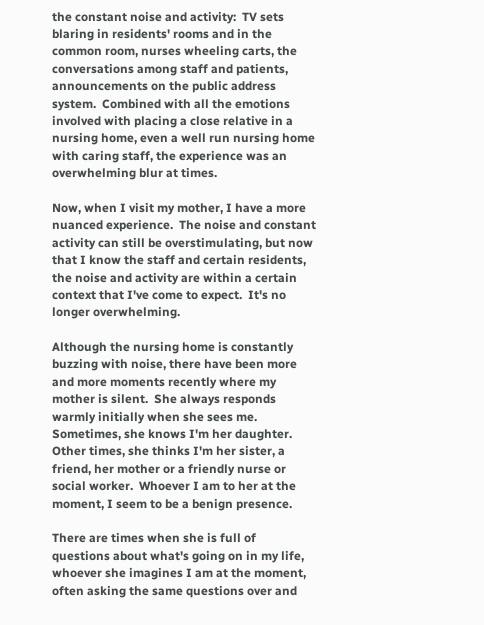the constant noise and activity:  TV sets blaring in residents' rooms and in the common room, nurses wheeling carts, the conversations among staff and patients, announcements on the public address system.  Combined with all the emotions involved with placing a close relative in a nursing home, even a well run nursing home with caring staff, the experience was an overwhelming blur at times.

Now, when I visit my mother, I have a more nuanced experience.  The noise and constant activity can still be overstimulating, but now that I know the staff and certain residents, the noise and activity are within a certain context that I've come to expect.  It's no longer overwhelming.

Although the nursing home is constantly buzzing with noise, there have been more and more moments recently where my mother is silent.  She always responds warmly initially when she sees me.  Sometimes, she knows I'm her daughter.  Other times, she thinks I'm her sister, a friend, her mother or a friendly nurse or social worker.  Whoever I am to her at the moment, I seem to be a benign presence.

There are times when she is full of questions about what's going on in my life, whoever she imagines I am at the moment, often asking the same questions over and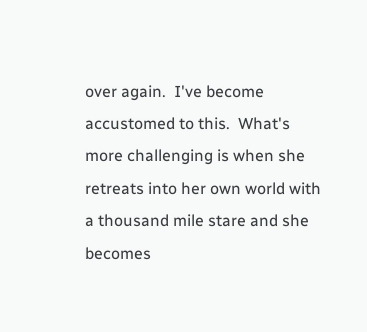over again.  I've become accustomed to this.  What's more challenging is when she retreats into her own world with a thousand mile stare and she becomes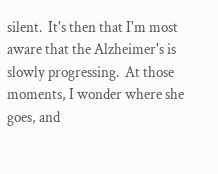silent.  It's then that I'm most aware that the Alzheimer's is slowly progressing.  At those moments, I wonder where she goes, and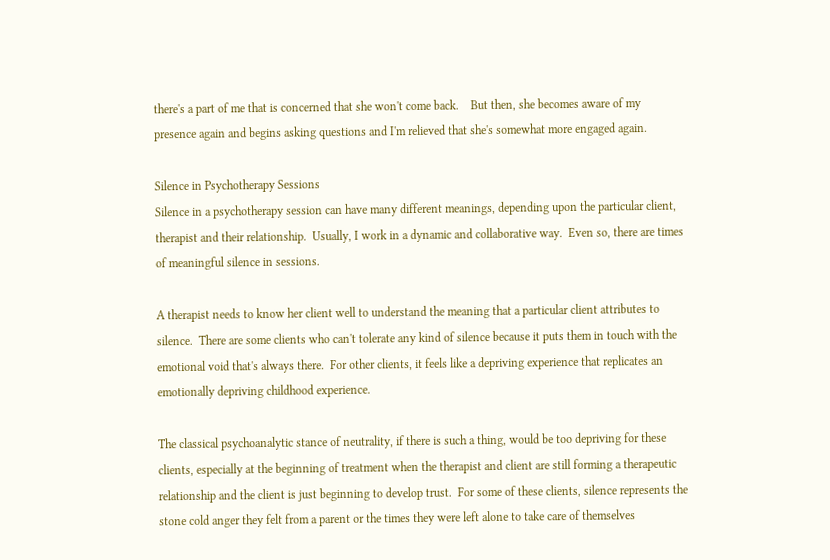there's a part of me that is concerned that she won't come back.    But then, she becomes aware of my presence again and begins asking questions and I'm relieved that she's somewhat more engaged again.

Silence in Psychotherapy Sessions
Silence in a psychotherapy session can have many different meanings, depending upon the particular client, therapist and their relationship.  Usually, I work in a dynamic and collaborative way.  Even so, there are times of meaningful silence in sessions.

A therapist needs to know her client well to understand the meaning that a particular client attributes to silence.  There are some clients who can't tolerate any kind of silence because it puts them in touch with the emotional void that's always there.  For other clients, it feels like a depriving experience that replicates an emotionally depriving childhood experience.

The classical psychoanalytic stance of neutrality, if there is such a thing, would be too depriving for these clients, especially at the beginning of treatment when the therapist and client are still forming a therapeutic relationship and the client is just beginning to develop trust.  For some of these clients, silence represents the stone cold anger they felt from a parent or the times they were left alone to take care of themselves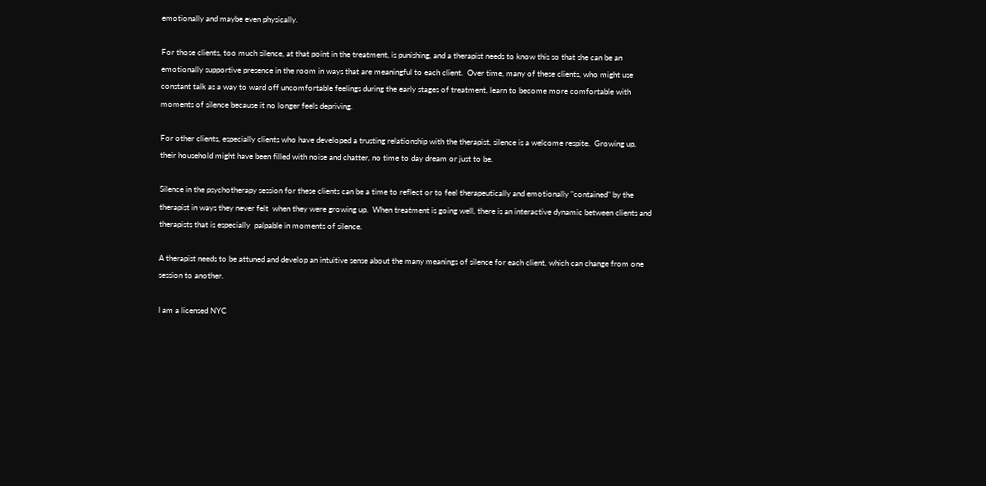emotionally and maybe even physically.

For those clients, too much silence, at that point in the treatment, is punishing, and a therapist needs to know this so that she can be an emotionally supportive presence in the room in ways that are meaningful to each client.  Over time, many of these clients, who might use constant talk as a way to ward off uncomfortable feelings during the early stages of treatment, learn to become more comfortable with moments of silence because it no longer feels depriving.

For other clients, especially clients who have developed a trusting relationship with the therapist, silence is a welcome respite.  Growing up, their household might have been filled with noise and chatter, no time to day dream or just to be.

Silence in the psychotherapy session for these clients can be a time to reflect or to feel therapeutically and emotionally "contained" by the therapist in ways they never felt  when they were growing up.  When treatment is going well, there is an interactive dynamic between clients and therapists that is especially  palpable in moments of silence.

A therapist needs to be attuned and develop an intuitive sense about the many meanings of silence for each client, which can change from one session to another.

I am a licensed NYC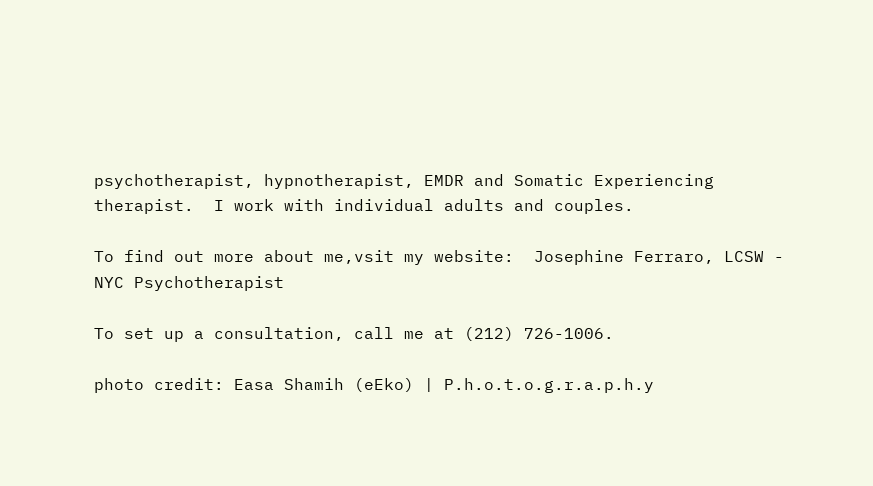psychotherapist, hypnotherapist, EMDR and Somatic Experiencing therapist.  I work with individual adults and couples.

To find out more about me,vsit my website:  Josephine Ferraro, LCSW - NYC Psychotherapist

To set up a consultation, call me at (212) 726-1006.

photo credit: Easa Shamih (eEko) | P.h.o.t.o.g.r.a.p.h.y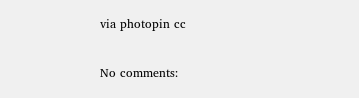via photopin cc

No comments: